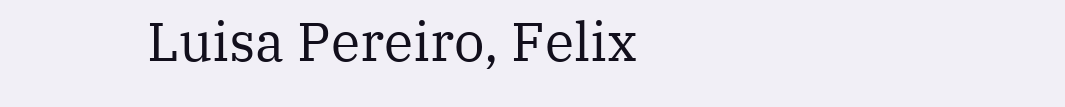Luisa Pereiro, Felix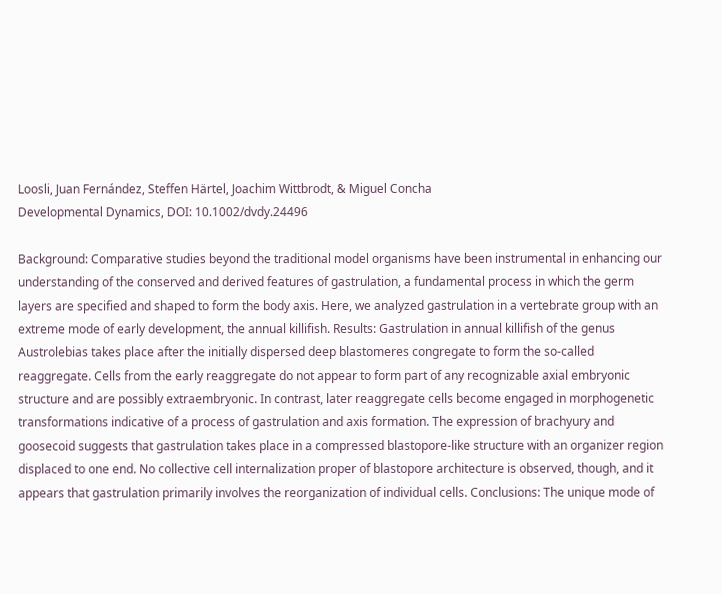Loosli, Juan Fernández, Steffen Härtel, Joachim Wittbrodt, & Miguel Concha
Developmental Dynamics, DOI: 10.1002/dvdy.24496

Background: Comparative studies beyond the traditional model organisms have been instrumental in enhancing our understanding of the conserved and derived features of gastrulation, a fundamental process in which the germ layers are specified and shaped to form the body axis. Here, we analyzed gastrulation in a vertebrate group with an extreme mode of early development, the annual killifish. Results: Gastrulation in annual killifish of the genus Austrolebias takes place after the initially dispersed deep blastomeres congregate to form the so-called reaggregate. Cells from the early reaggregate do not appear to form part of any recognizable axial embryonic structure and are possibly extraembryonic. In contrast, later reaggregate cells become engaged in morphogenetic transformations indicative of a process of gastrulation and axis formation. The expression of brachyury and goosecoid suggests that gastrulation takes place in a compressed blastopore-like structure with an organizer region displaced to one end. No collective cell internalization proper of blastopore architecture is observed, though, and it appears that gastrulation primarily involves the reorganization of individual cells. Conclusions: The unique mode of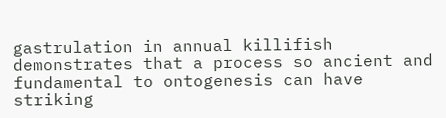gastrulation in annual killifish demonstrates that a process so ancient and fundamental to ontogenesis can have striking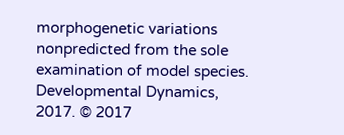morphogenetic variations nonpredicted from the sole examination of model species. Developmental Dynamics, 2017. © 2017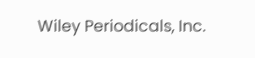Wiley Periodicals, Inc.